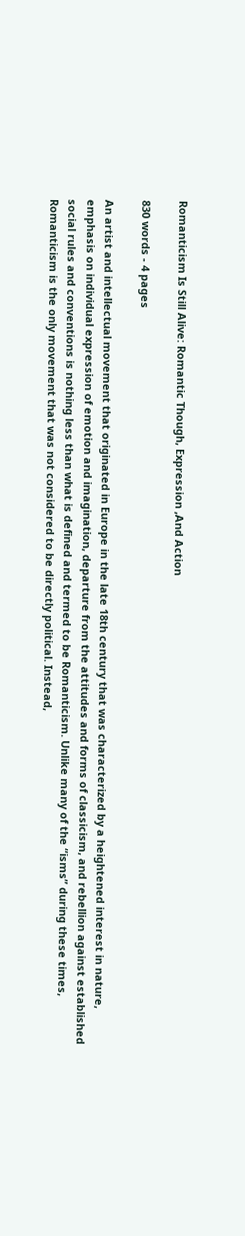Romanticism Is Still Alive: Romantic Though, Expression ,And Action

830 words - 4 pages

An artist and intellectual movement that originated in Europe in the late 18th century that was characterized by a heightened interest in nature, emphasis on individual expression of emotion and imagination, departure from the attitudes and forms of classicism, and rebellion against established social rules and conventions is nothing less than what is defined and termed to be Romanticism. Unlike many of the “isms” during these times, Romanticism is the only movement that was not considered to be directly political. Instead,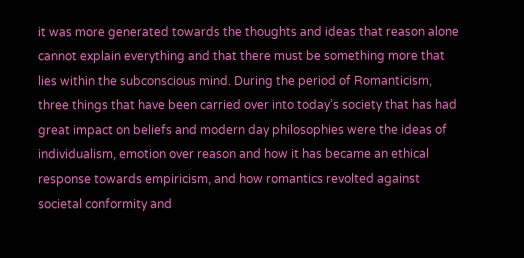it was more generated towards the thoughts and ideas that reason alone cannot explain everything and that there must be something more that lies within the subconscious mind. During the period of Romanticism, three things that have been carried over into today’s society that has had great impact on beliefs and modern day philosophies were the ideas of individualism, emotion over reason and how it has became an ethical response towards empiricism, and how romantics revolted against societal conformity and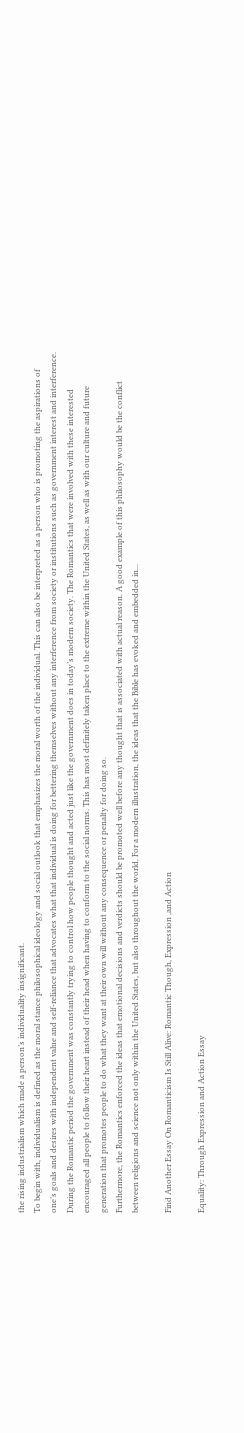the rising industrialism which made a person’s individuality insignificant.
To begin with, individualism is defined as the moral stance philosophical ideology and social outlook that emphasizes the moral worth of the individual. This can also be interpreted as a person who is promoting the aspirations of one’s goals and desires with independent value and self-reliance that advocates what that individual is doing for bettering themselves without any interference from society or institutions such as government interest and interference. During the Romantic period the government was constantly trying to control how people thought and acted just like the government does in today’s modern society. The Romantics that were involved with these interested encouraged all people to follow their heart instead of their head when having to conform to the social norms. This has most definitely taken place to the extreme within the United States, as well as with our culture and future generation that promotes people to do what they want at their own will without any consequence or penalty for doing so.
Furthermore, the Romantics enforced the ideas that emotional decisions and verdicts should be promoted well before any thought that is associated with actual reason. A good example of this philosophy would be the conflict between religions and science not only within the United States, but also throughout the world. For a modern illustration, the ideas that the Bible has evoked and embedded in...

Find Another Essay On Romanticism Is Still Alive: Romantic Though, Expression ,and Action

Equality: Through Expression and Action Essay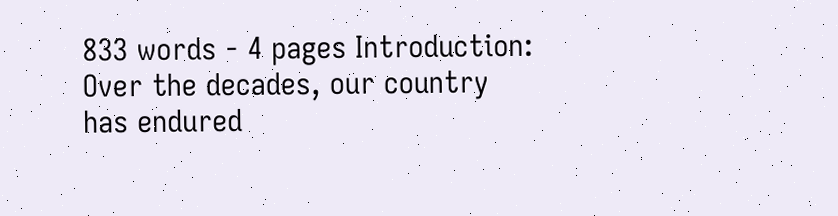833 words - 4 pages Introduction: Over the decades, our country has endured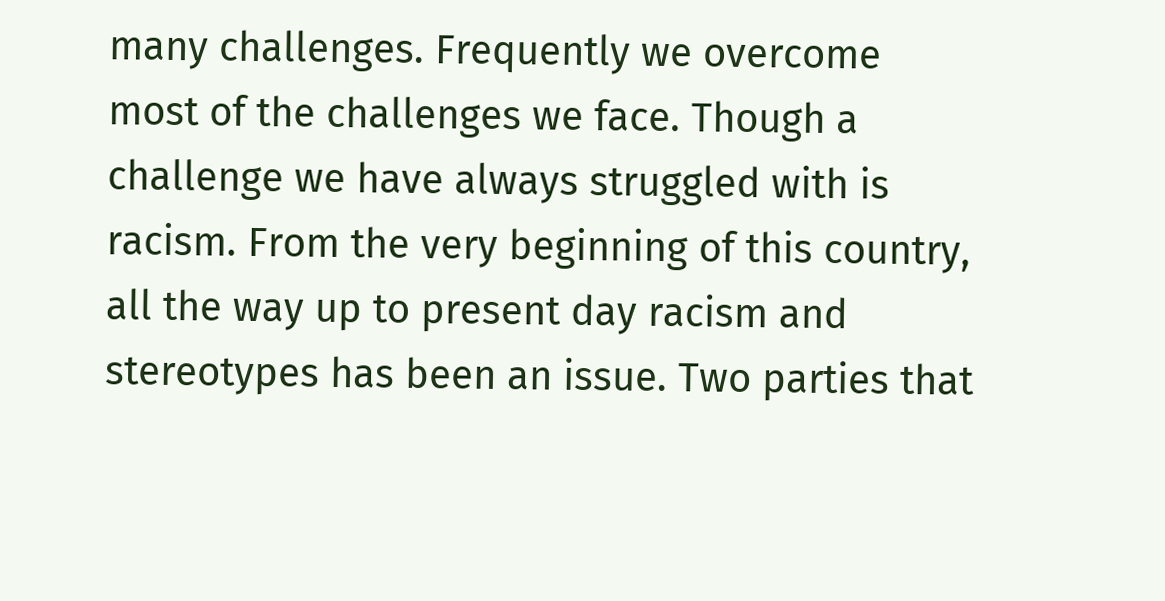many challenges. Frequently we overcome most of the challenges we face. Though a challenge we have always struggled with is racism. From the very beginning of this country, all the way up to present day racism and stereotypes has been an issue. Two parties that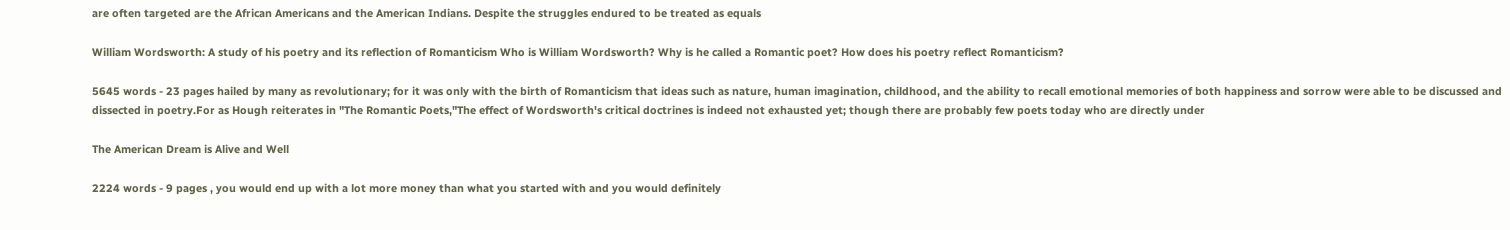are often targeted are the African Americans and the American Indians. Despite the struggles endured to be treated as equals

William Wordsworth: A study of his poetry and its reflection of Romanticism Who is William Wordsworth? Why is he called a Romantic poet? How does his poetry reflect Romanticism?

5645 words - 23 pages hailed by many as revolutionary; for it was only with the birth of Romanticism that ideas such as nature, human imagination, childhood, and the ability to recall emotional memories of both happiness and sorrow were able to be discussed and dissected in poetry.For as Hough reiterates in "The Romantic Poets,"The effect of Wordsworth's critical doctrines is indeed not exhausted yet; though there are probably few poets today who are directly under

The American Dream is Alive and Well

2224 words - 9 pages , you would end up with a lot more money than what you started with and you would definitely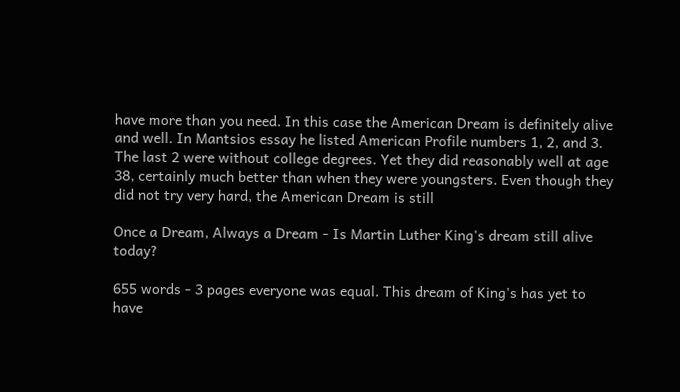have more than you need. In this case the American Dream is definitely alive and well. In Mantsios essay he listed American Profile numbers 1, 2, and 3. The last 2 were without college degrees. Yet they did reasonably well at age 38, certainly much better than when they were youngsters. Even though they did not try very hard, the American Dream is still

Once a Dream, Always a Dream - Is Martin Luther King's dream still alive today?

655 words - 3 pages everyone was equal. This dream of King's has yet to have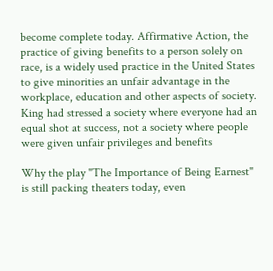become complete today. Affirmative Action, the practice of giving benefits to a person solely on race, is a widely used practice in the United States to give minorities an unfair advantage in the workplace, education and other aspects of society. King had stressed a society where everyone had an equal shot at success, not a society where people were given unfair privileges and benefits

Why the play "The Importance of Being Earnest" is still packing theaters today, even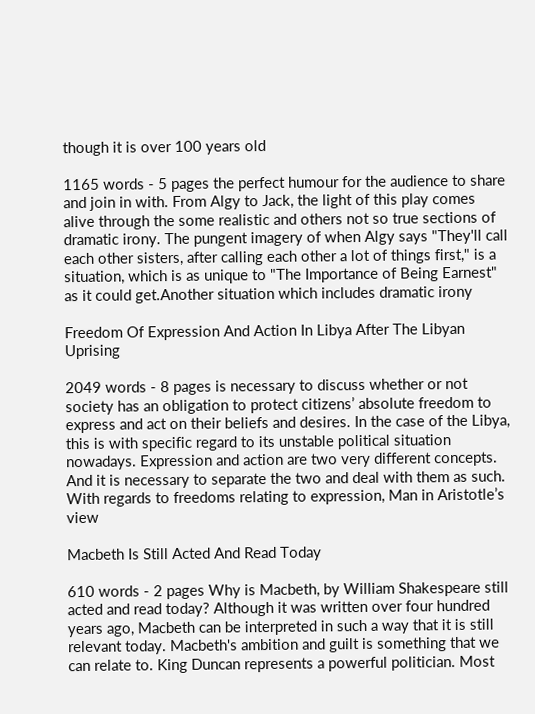though it is over 100 years old

1165 words - 5 pages the perfect humour for the audience to share and join in with. From Algy to Jack, the light of this play comes alive through the some realistic and others not so true sections of dramatic irony. The pungent imagery of when Algy says "They'll call each other sisters, after calling each other a lot of things first," is a situation, which is as unique to "The Importance of Being Earnest" as it could get.Another situation which includes dramatic irony

Freedom Of Expression And Action In Libya After The Libyan Uprising

2049 words - 8 pages is necessary to discuss whether or not society has an obligation to protect citizens’ absolute freedom to express and act on their beliefs and desires. In the case of the Libya, this is with specific regard to its unstable political situation nowadays. Expression and action are two very different concepts. And it is necessary to separate the two and deal with them as such. With regards to freedoms relating to expression, Man in Aristotle’s view

Macbeth Is Still Acted And Read Today

610 words - 2 pages Why is Macbeth, by William Shakespeare still acted and read today? Although it was written over four hundred years ago, Macbeth can be interpreted in such a way that it is still relevant today. Macbeth's ambition and guilt is something that we can relate to. King Duncan represents a powerful politician. Most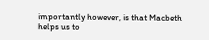importantly however, is that Macbeth helps us to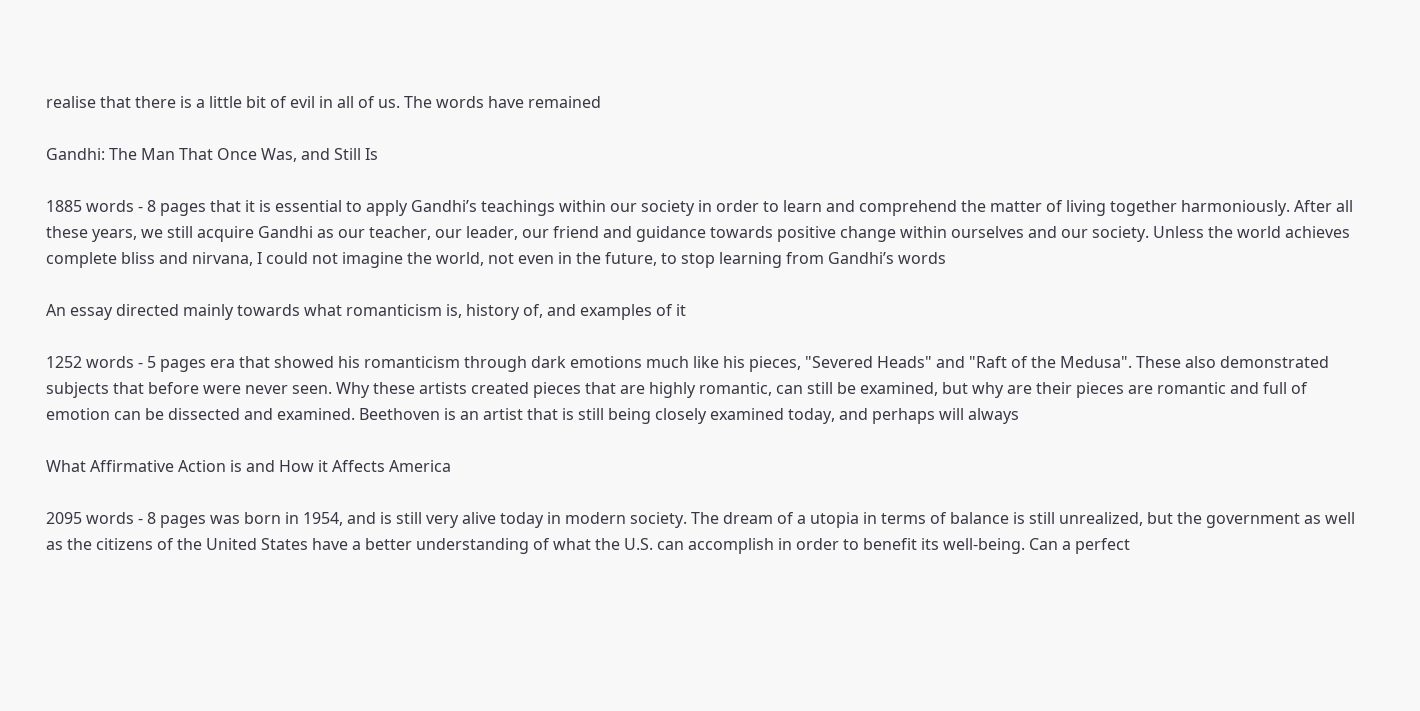realise that there is a little bit of evil in all of us. The words have remained

Gandhi: The Man That Once Was, and Still Is

1885 words - 8 pages that it is essential to apply Gandhi’s teachings within our society in order to learn and comprehend the matter of living together harmoniously. After all these years, we still acquire Gandhi as our teacher, our leader, our friend and guidance towards positive change within ourselves and our society. Unless the world achieves complete bliss and nirvana, I could not imagine the world, not even in the future, to stop learning from Gandhi’s words

An essay directed mainly towards what romanticism is, history of, and examples of it

1252 words - 5 pages era that showed his romanticism through dark emotions much like his pieces, "Severed Heads" and "Raft of the Medusa". These also demonstrated subjects that before were never seen. Why these artists created pieces that are highly romantic, can still be examined, but why are their pieces are romantic and full of emotion can be dissected and examined. Beethoven is an artist that is still being closely examined today, and perhaps will always

What Affirmative Action is and How it Affects America

2095 words - 8 pages was born in 1954, and is still very alive today in modern society. The dream of a utopia in terms of balance is still unrealized, but the government as well as the citizens of the United States have a better understanding of what the U.S. can accomplish in order to benefit its well-being. Can a perfect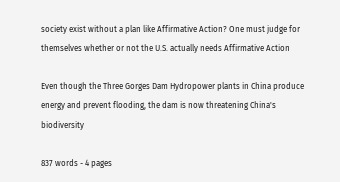society exist without a plan like Affirmative Action? One must judge for themselves whether or not the U.S. actually needs Affirmative Action

Even though the Three Gorges Dam Hydropower plants in China produce energy and prevent flooding, the dam is now threatening China's biodiversity

837 words - 4 pages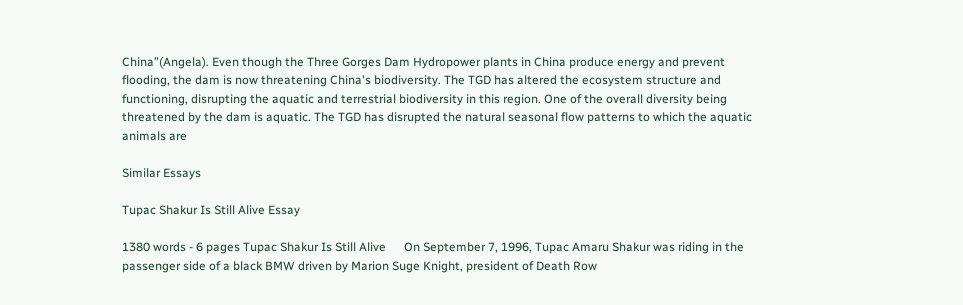China”(Angela). Even though the Three Gorges Dam Hydropower plants in China produce energy and prevent flooding, the dam is now threatening China's biodiversity. The TGD has altered the ecosystem structure and functioning, disrupting the aquatic and terrestrial biodiversity in this region. One of the overall diversity being threatened by the dam is aquatic. The TGD has disrupted the natural seasonal flow patterns to which the aquatic animals are

Similar Essays

Tupac Shakur Is Still Alive Essay

1380 words - 6 pages Tupac Shakur Is Still Alive      On September 7, 1996, Tupac Amaru Shakur was riding in the passenger side of a black BMW driven by Marion Suge Knight, president of Death Row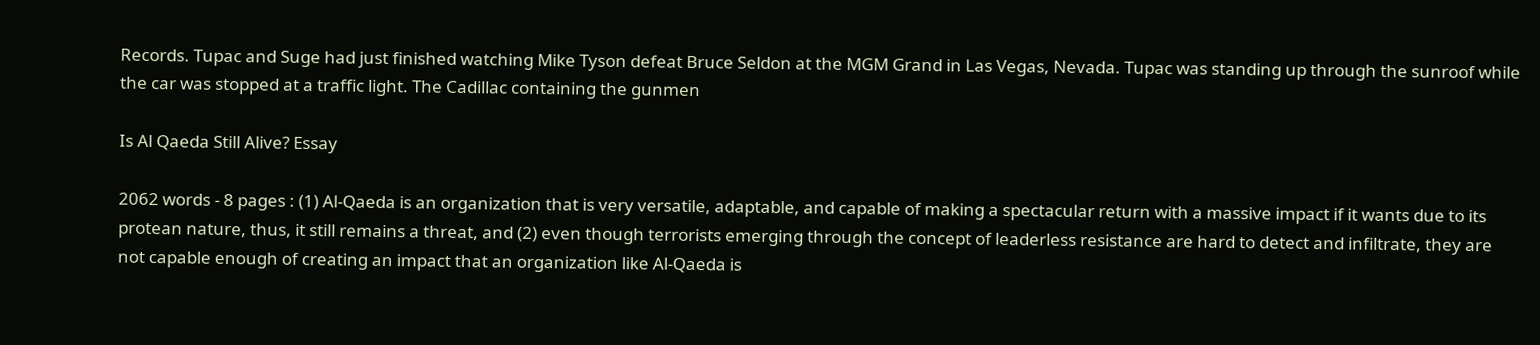Records. Tupac and Suge had just finished watching Mike Tyson defeat Bruce Seldon at the MGM Grand in Las Vegas, Nevada. Tupac was standing up through the sunroof while the car was stopped at a traffic light. The Cadillac containing the gunmen

Is Al Qaeda Still Alive? Essay

2062 words - 8 pages : (1) Al-Qaeda is an organization that is very versatile, adaptable, and capable of making a spectacular return with a massive impact if it wants due to its protean nature, thus, it still remains a threat, and (2) even though terrorists emerging through the concept of leaderless resistance are hard to detect and infiltrate, they are not capable enough of creating an impact that an organization like Al-Qaeda is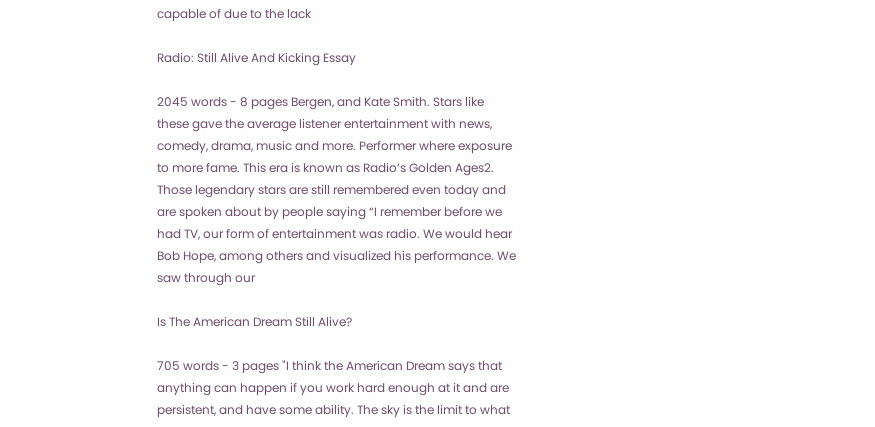capable of due to the lack

Radio: Still Alive And Kicking Essay

2045 words - 8 pages Bergen, and Kate Smith. Stars like these gave the average listener entertainment with news, comedy, drama, music and more. Performer where exposure to more fame. This era is known as Radio’s Golden Ages2. Those legendary stars are still remembered even today and are spoken about by people saying “I remember before we had TV, our form of entertainment was radio. We would hear Bob Hope, among others and visualized his performance. We saw through our

Is The American Dream Still Alive?

705 words - 3 pages "I think the American Dream says that anything can happen if you work hard enough at it and are persistent, and have some ability. The sky is the limit to what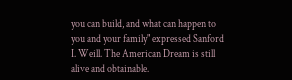you can build, and what can happen to you and your family" expressed Sanford I. Weill. The American Dream is still alive and obtainable.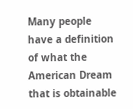Many people have a definition of what the American Dream that is obtainable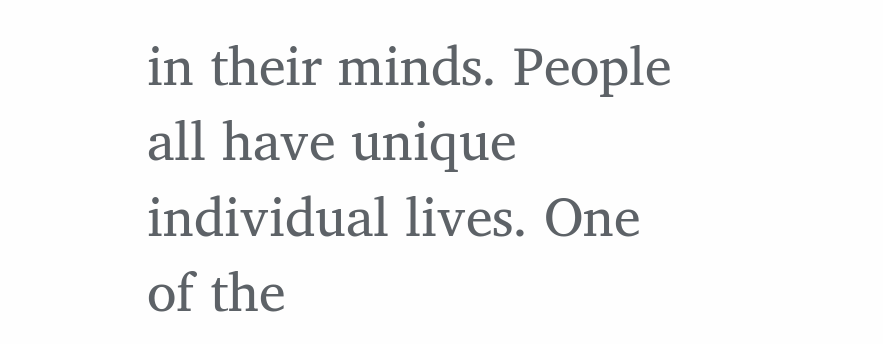in their minds. People all have unique individual lives. One of the